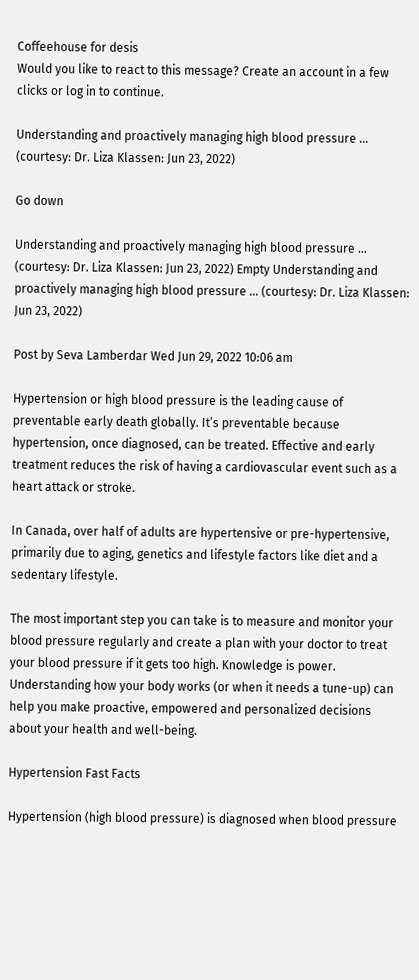Coffeehouse for desis
Would you like to react to this message? Create an account in a few clicks or log in to continue.

Understanding and proactively managing high blood pressure ... (courtesy: Dr. Liza Klassen: Jun 23, 2022)

Go down

Understanding and proactively managing high blood pressure ... (courtesy: Dr. Liza Klassen: Jun 23, 2022) Empty Understanding and proactively managing high blood pressure ... (courtesy: Dr. Liza Klassen: Jun 23, 2022)

Post by Seva Lamberdar Wed Jun 29, 2022 10:06 am

Hypertension or high blood pressure is the leading cause of preventable early death globally. It’s preventable because hypertension, once diagnosed, can be treated. Effective and early treatment reduces the risk of having a cardiovascular event such as a heart attack or stroke.

In Canada, over half of adults are hypertensive or pre-hypertensive, primarily due to aging, genetics and lifestyle factors like diet and a sedentary lifestyle.

The most important step you can take is to measure and monitor your blood pressure regularly and create a plan with your doctor to treat your blood pressure if it gets too high. Knowledge is power. Understanding how your body works (or when it needs a tune-up) can help you make proactive, empowered and personalized decisions about your health and well-being.

Hypertension Fast Facts

Hypertension (high blood pressure) is diagnosed when blood pressure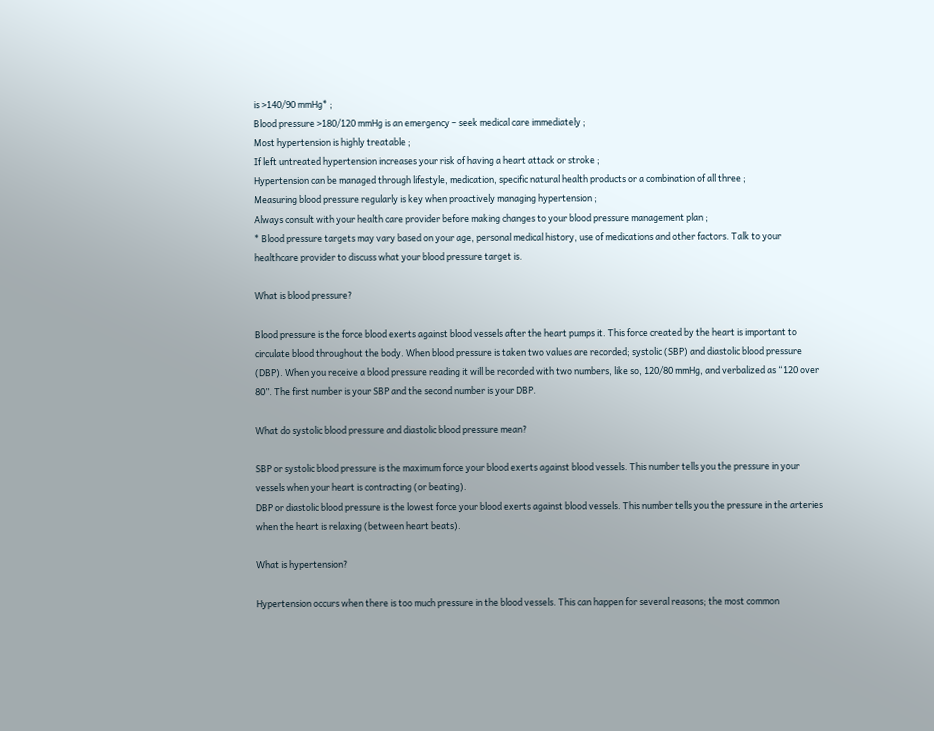is >140/90 mmHg* ;
Blood pressure >180/120 mmHg is an emergency – seek medical care immediately ;
Most hypertension is highly treatable ;
If left untreated hypertension increases your risk of having a heart attack or stroke ;
Hypertension can be managed through lifestyle, medication, specific natural health products or a combination of all three ;
Measuring blood pressure regularly is key when proactively managing hypertension ;
Always consult with your health care provider before making changes to your blood pressure management plan ;
* Blood pressure targets may vary based on your age, personal medical history, use of medications and other factors. Talk to your healthcare provider to discuss what your blood pressure target is.

What is blood pressure?

Blood pressure is the force blood exerts against blood vessels after the heart pumps it. This force created by the heart is important to circulate blood throughout the body. When blood pressure is taken two values are recorded; systolic (SBP) and diastolic blood pressure (DBP). When you receive a blood pressure reading it will be recorded with two numbers, like so, 120/80 mmHg, and verbalized as “120 over 80”. The first number is your SBP and the second number is your DBP.

What do systolic blood pressure and diastolic blood pressure mean?

SBP or systolic blood pressure is the maximum force your blood exerts against blood vessels. This number tells you the pressure in your vessels when your heart is contracting (or beating).
DBP or diastolic blood pressure is the lowest force your blood exerts against blood vessels. This number tells you the pressure in the arteries when the heart is relaxing (between heart beats).

What is hypertension?

Hypertension occurs when there is too much pressure in the blood vessels. This can happen for several reasons; the most common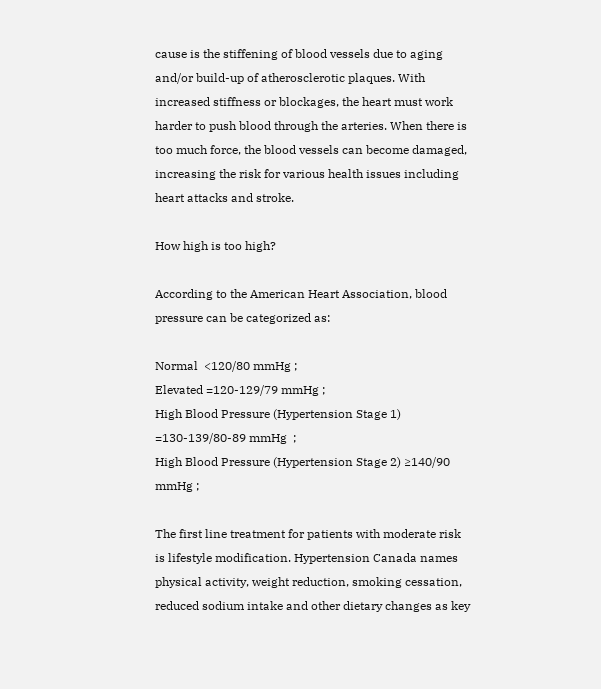cause is the stiffening of blood vessels due to aging and/or build-up of atherosclerotic plaques. With increased stiffness or blockages, the heart must work harder to push blood through the arteries. When there is too much force, the blood vessels can become damaged, increasing the risk for various health issues including heart attacks and stroke.

How high is too high?

According to the American Heart Association, blood pressure can be categorized as:

Normal  <120/80 mmHg ;
Elevated =120-129/79 mmHg ;
High Blood Pressure (Hypertension Stage 1) =130-139/80-89 mmHg  ;
High Blood Pressure (Hypertension Stage 2) ≥140/90 mmHg ;

The first line treatment for patients with moderate risk is lifestyle modification. Hypertension Canada names physical activity, weight reduction, smoking cessation, reduced sodium intake and other dietary changes as key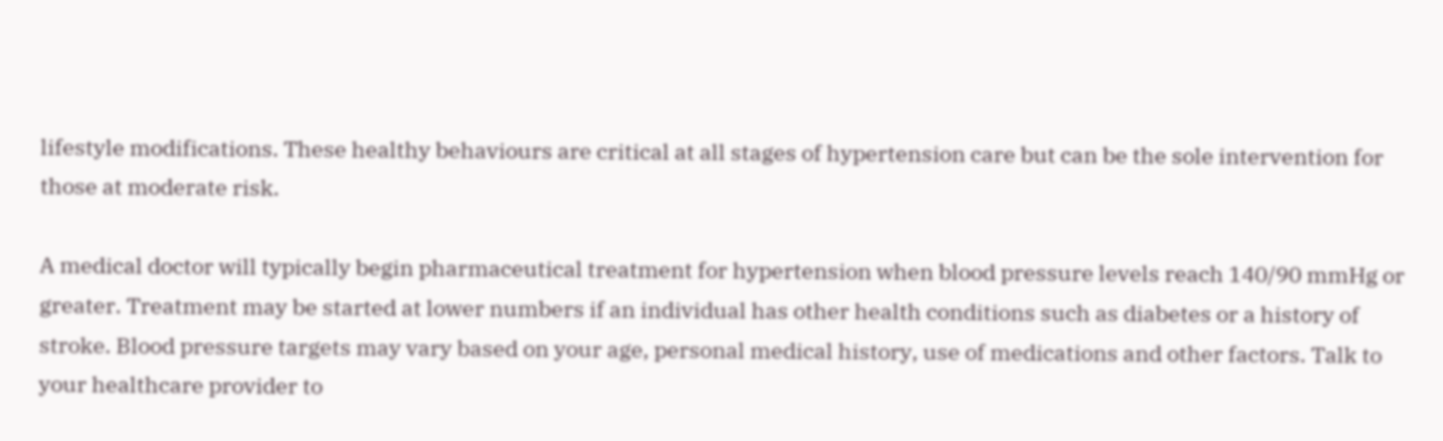lifestyle modifications. These healthy behaviours are critical at all stages of hypertension care but can be the sole intervention for those at moderate risk.

A medical doctor will typically begin pharmaceutical treatment for hypertension when blood pressure levels reach 140/90 mmHg or greater. Treatment may be started at lower numbers if an individual has other health conditions such as diabetes or a history of stroke. Blood pressure targets may vary based on your age, personal medical history, use of medications and other factors. Talk to your healthcare provider to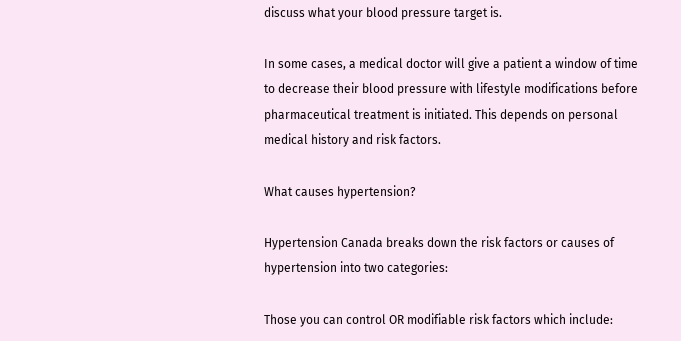discuss what your blood pressure target is.

In some cases, a medical doctor will give a patient a window of time to decrease their blood pressure with lifestyle modifications before pharmaceutical treatment is initiated. This depends on personal medical history and risk factors.

What causes hypertension?

Hypertension Canada breaks down the risk factors or causes of hypertension into two categories:

Those you can control OR modifiable risk factors which include: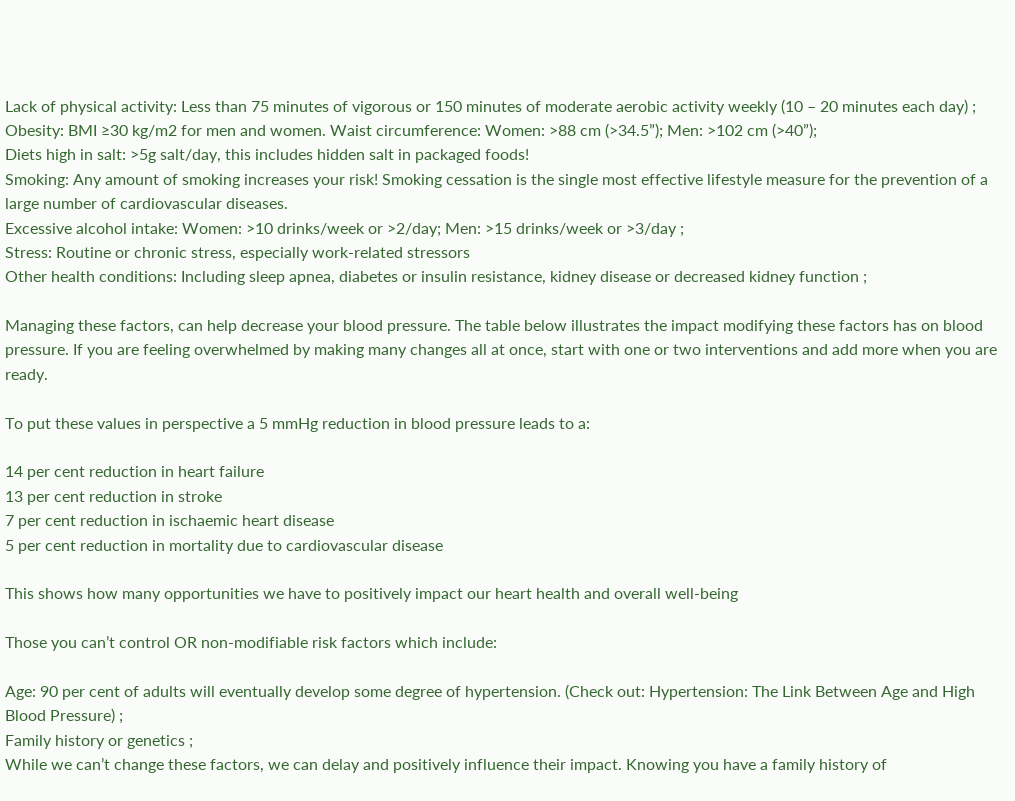Lack of physical activity: Less than 75 minutes of vigorous or 150 minutes of moderate aerobic activity weekly (10 – 20 minutes each day) ;
Obesity: BMI ≥30 kg/m2 for men and women. Waist circumference: Women: >88 cm (>34.5”); Men: >102 cm (>40”);
Diets high in salt: >5g salt/day, this includes hidden salt in packaged foods!
Smoking: Any amount of smoking increases your risk! Smoking cessation is the single most effective lifestyle measure for the prevention of a large number of cardiovascular diseases.
Excessive alcohol intake: Women: >10 drinks/week or >2/day; Men: >15 drinks/week or >3/day ;
Stress: Routine or chronic stress, especially work-related stressors
Other health conditions: Including sleep apnea, diabetes or insulin resistance, kidney disease or decreased kidney function ;

Managing these factors, can help decrease your blood pressure. The table below illustrates the impact modifying these factors has on blood pressure. If you are feeling overwhelmed by making many changes all at once, start with one or two interventions and add more when you are ready.

To put these values in perspective a 5 mmHg reduction in blood pressure leads to a:

14 per cent reduction in heart failure
13 per cent reduction in stroke
7 per cent reduction in ischaemic heart disease
5 per cent reduction in mortality due to cardiovascular disease

This shows how many opportunities we have to positively impact our heart health and overall well-being

Those you can’t control OR non-modifiable risk factors which include:

Age: 90 per cent of adults will eventually develop some degree of hypertension. (Check out: Hypertension: The Link Between Age and High Blood Pressure) ;
Family history or genetics ;
While we can’t change these factors, we can delay and positively influence their impact. Knowing you have a family history of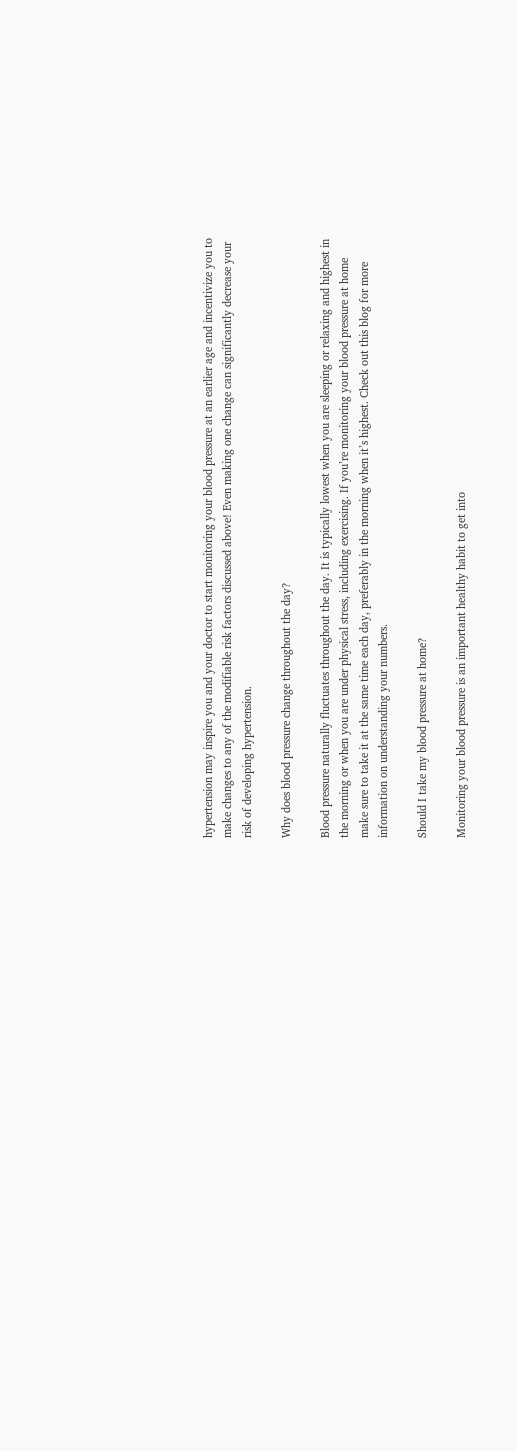hypertension may inspire you and your doctor to start monitoring your blood pressure at an earlier age and incentivize you to make changes to any of the modifiable risk factors discussed above! Even making one change can significantly decrease your risk of developing hypertension.

Why does blood pressure change throughout the day?

Blood pressure naturally fluctuates throughout the day. It is typically lowest when you are sleeping or relaxing and highest in the morning or when you are under physical stress, including exercising. If you’re monitoring your blood pressure at home make sure to take it at the same time each day, preferably in the morning when it’s highest. Check out this blog for more information on understanding your numbers.

Should I take my blood pressure at home?

Monitoring your blood pressure is an important healthy habit to get into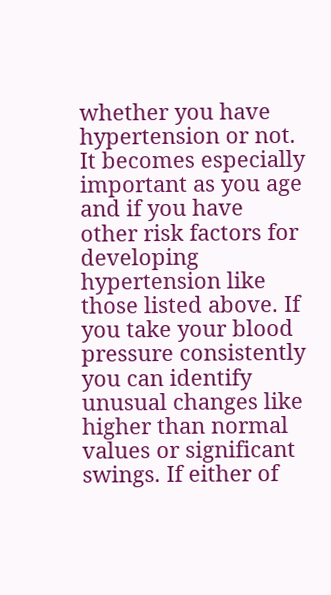whether you have hypertension or not. It becomes especially important as you age and if you have other risk factors for developing hypertension like those listed above. If you take your blood pressure consistently you can identify unusual changes like higher than normal values or significant swings. If either of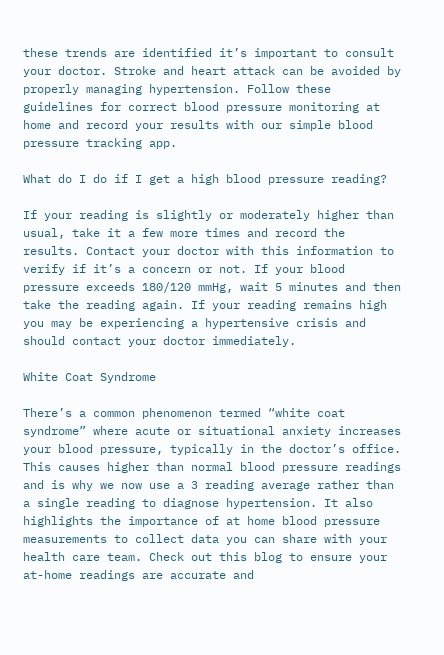these trends are identified it’s important to consult your doctor. Stroke and heart attack can be avoided by properly managing hypertension. Follow these guidelines for correct blood pressure monitoring at home and record your results with our simple blood pressure tracking app.

What do I do if I get a high blood pressure reading?

If your reading is slightly or moderately higher than usual, take it a few more times and record the results. Contact your doctor with this information to verify if it’s a concern or not. If your blood pressure exceeds 180/120 mmHg, wait 5 minutes and then take the reading again. If your reading remains high you may be experiencing a hypertensive crisis and should contact your doctor immediately.

White Coat Syndrome

There’s a common phenomenon termed “white coat syndrome” where acute or situational anxiety increases your blood pressure, typically in the doctor’s office. This causes higher than normal blood pressure readings and is why we now use a 3 reading average rather than a single reading to diagnose hypertension. It also highlights the importance of at home blood pressure measurements to collect data you can share with your health care team. Check out this blog to ensure your at-home readings are accurate and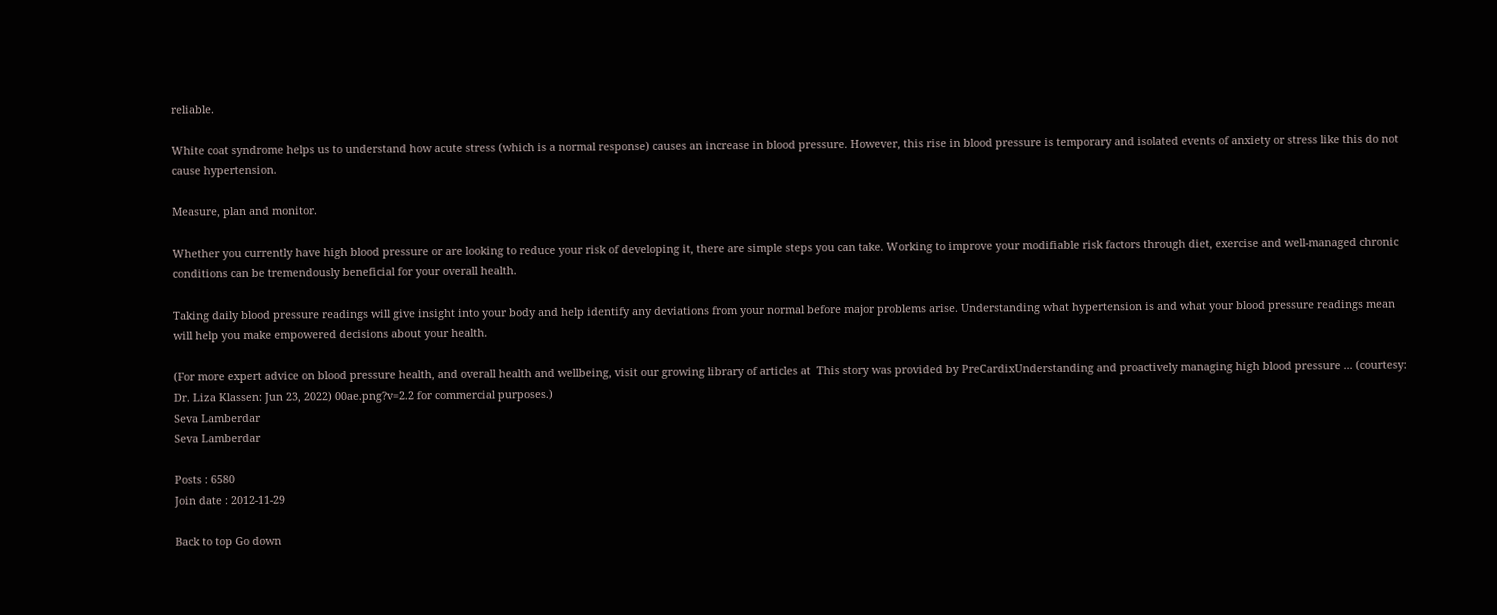reliable.

White coat syndrome helps us to understand how acute stress (which is a normal response) causes an increase in blood pressure. However, this rise in blood pressure is temporary and isolated events of anxiety or stress like this do not cause hypertension.

Measure, plan and monitor.

Whether you currently have high blood pressure or are looking to reduce your risk of developing it, there are simple steps you can take. Working to improve your modifiable risk factors through diet, exercise and well-managed chronic conditions can be tremendously beneficial for your overall health.

Taking daily blood pressure readings will give insight into your body and help identify any deviations from your normal before major problems arise. Understanding what hypertension is and what your blood pressure readings mean will help you make empowered decisions about your health.

(For more expert advice on blood pressure health, and overall health and wellbeing, visit our growing library of articles at  This story was provided by PreCardixUnderstanding and proactively managing high blood pressure ... (courtesy: Dr. Liza Klassen: Jun 23, 2022) 00ae.png?v=2.2 for commercial purposes.)
Seva Lamberdar
Seva Lamberdar

Posts : 6580
Join date : 2012-11-29

Back to top Go down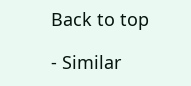Back to top

- Similar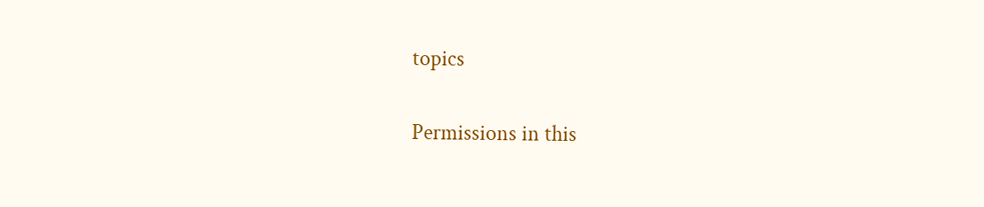topics

Permissions in this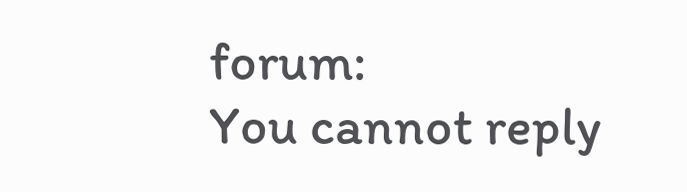forum:
You cannot reply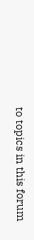to topics in this forum